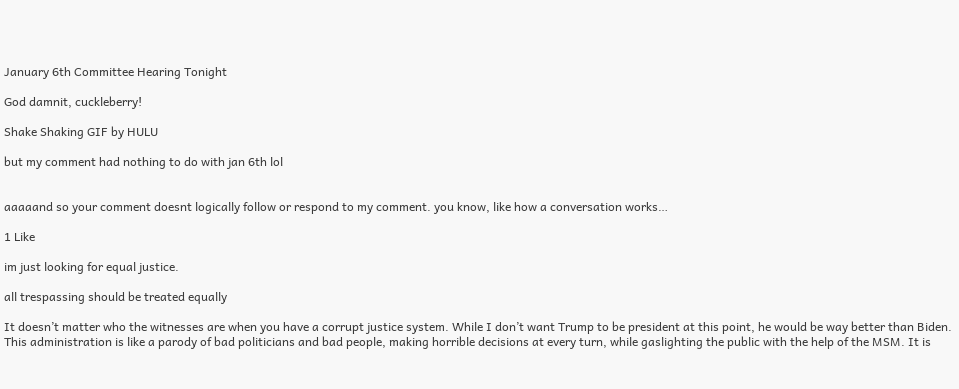January 6th Committee Hearing Tonight

God damnit, cuckleberry!

Shake Shaking GIF by HULU

but my comment had nothing to do with jan 6th lol


aaaaand so your comment doesnt logically follow or respond to my comment. you know, like how a conversation works…

1 Like

im just looking for equal justice.

all trespassing should be treated equally

It doesn’t matter who the witnesses are when you have a corrupt justice system. While I don’t want Trump to be president at this point, he would be way better than Biden. This administration is like a parody of bad politicians and bad people, making horrible decisions at every turn, while gaslighting the public with the help of the MSM. It is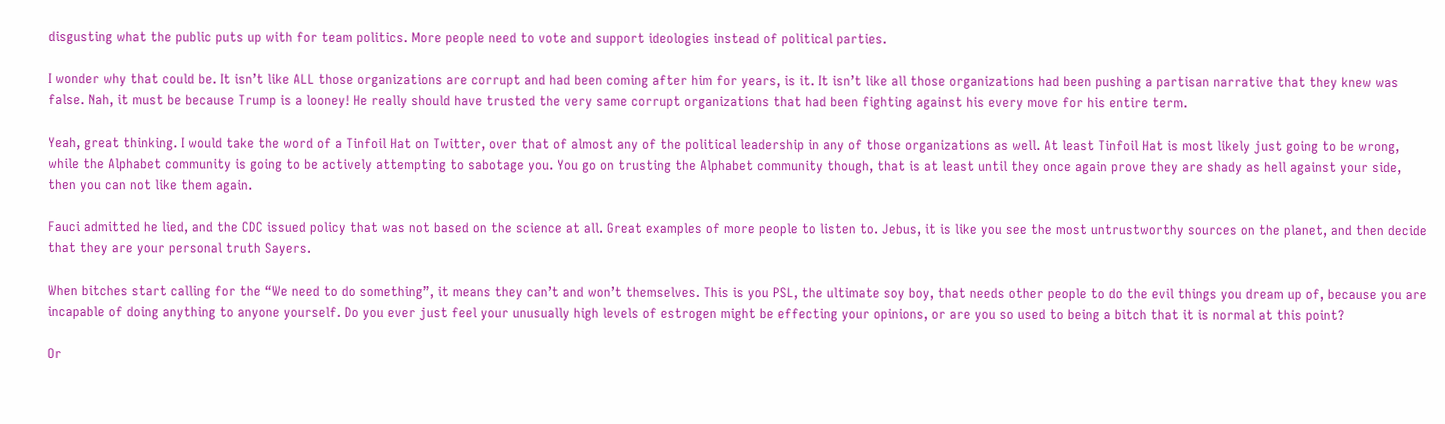disgusting what the public puts up with for team politics. More people need to vote and support ideologies instead of political parties.

I wonder why that could be. It isn’t like ALL those organizations are corrupt and had been coming after him for years, is it. It isn’t like all those organizations had been pushing a partisan narrative that they knew was false. Nah, it must be because Trump is a looney! He really should have trusted the very same corrupt organizations that had been fighting against his every move for his entire term.

Yeah, great thinking. I would take the word of a Tinfoil Hat on Twitter, over that of almost any of the political leadership in any of those organizations as well. At least Tinfoil Hat is most likely just going to be wrong, while the Alphabet community is going to be actively attempting to sabotage you. You go on trusting the Alphabet community though, that is at least until they once again prove they are shady as hell against your side, then you can not like them again.

Fauci admitted he lied, and the CDC issued policy that was not based on the science at all. Great examples of more people to listen to. Jebus, it is like you see the most untrustworthy sources on the planet, and then decide that they are your personal truth Sayers.

When bitches start calling for the “We need to do something”, it means they can’t and won’t themselves. This is you PSL, the ultimate soy boy, that needs other people to do the evil things you dream up of, because you are incapable of doing anything to anyone yourself. Do you ever just feel your unusually high levels of estrogen might be effecting your opinions, or are you so used to being a bitch that it is normal at this point?

Or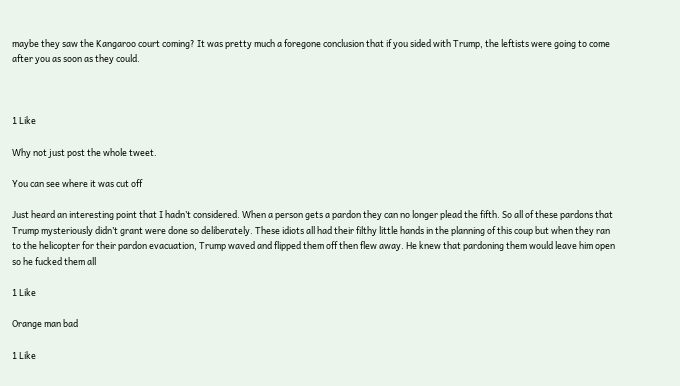maybe they saw the Kangaroo court coming? It was pretty much a foregone conclusion that if you sided with Trump, the leftists were going to come after you as soon as they could.



1 Like

Why not just post the whole tweet.

You can see where it was cut off

Just heard an interesting point that I hadn’t considered. When a person gets a pardon they can no longer plead the fifth. So all of these pardons that Trump mysteriously didn’t grant were done so deliberately. These idiots all had their filthy little hands in the planning of this coup but when they ran to the helicopter for their pardon evacuation, Trump waved and flipped them off then flew away. He knew that pardoning them would leave him open so he fucked them all

1 Like

Orange man bad

1 Like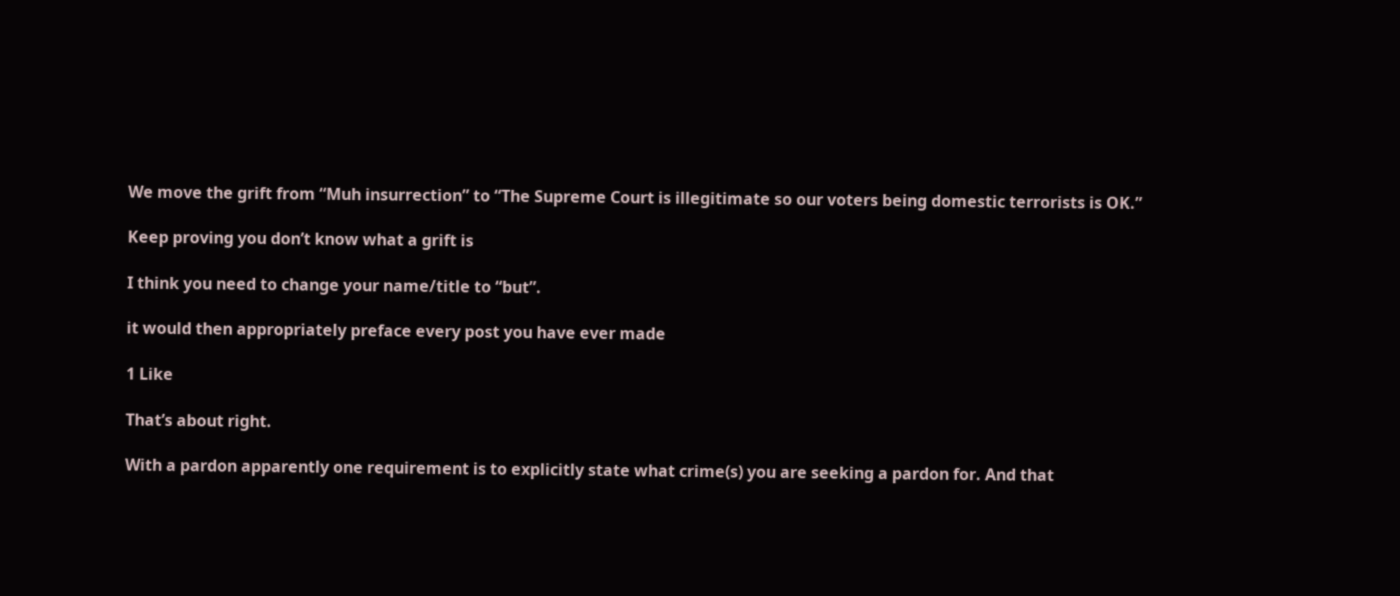We move the grift from “Muh insurrection” to “The Supreme Court is illegitimate so our voters being domestic terrorists is OK.”

Keep proving you don’t know what a grift is

I think you need to change your name/title to “but”.

it would then appropriately preface every post you have ever made

1 Like

That’s about right.

With a pardon apparently one requirement is to explicitly state what crime(s) you are seeking a pardon for. And that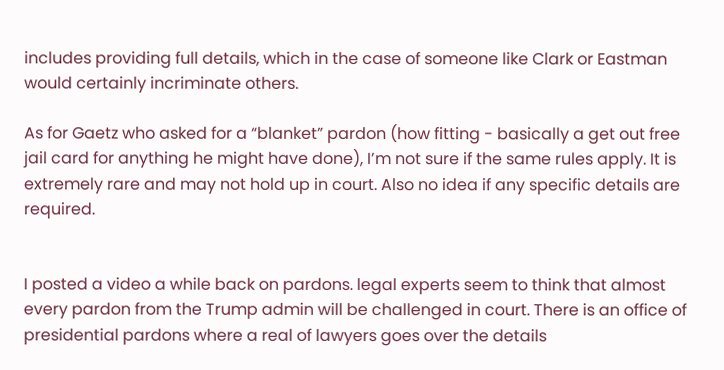includes providing full details, which in the case of someone like Clark or Eastman would certainly incriminate others.

As for Gaetz who asked for a “blanket” pardon (how fitting - basically a get out free jail card for anything he might have done), I’m not sure if the same rules apply. It is extremely rare and may not hold up in court. Also no idea if any specific details are required.


I posted a video a while back on pardons. legal experts seem to think that almost every pardon from the Trump admin will be challenged in court. There is an office of presidential pardons where a real of lawyers goes over the details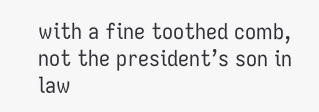with a fine toothed comb, not the president’s son in law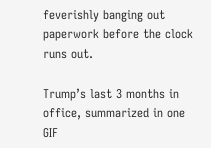feverishly banging out paperwork before the clock runs out.

Trump’s last 3 months in office, summarized in one GIF